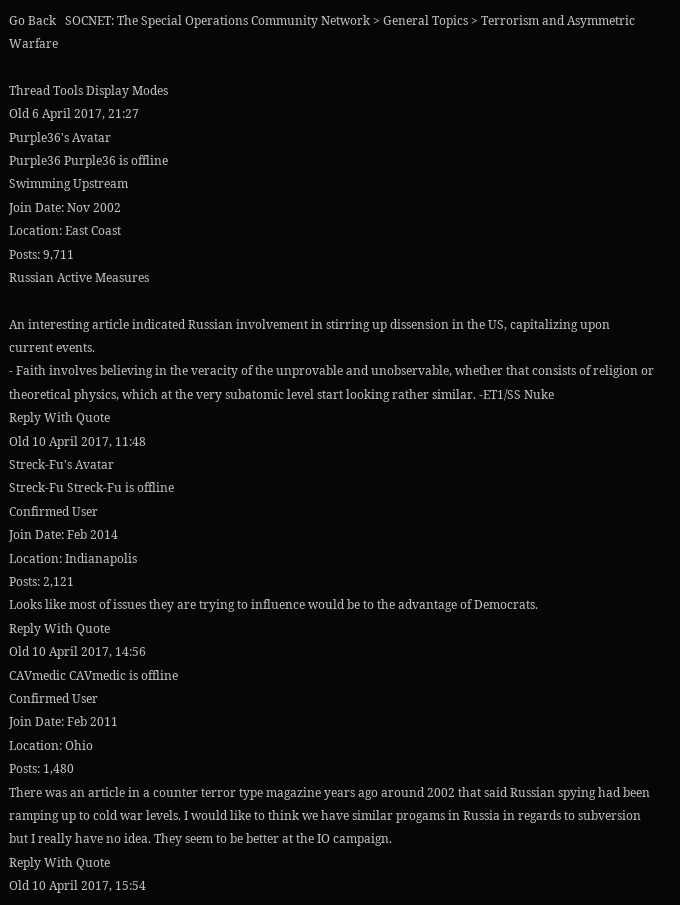Go Back   SOCNET: The Special Operations Community Network > General Topics > Terrorism and Asymmetric Warfare

Thread Tools Display Modes
Old 6 April 2017, 21:27
Purple36's Avatar
Purple36 Purple36 is offline
Swimming Upstream
Join Date: Nov 2002
Location: East Coast
Posts: 9,711
Russian Active Measures

An interesting article indicated Russian involvement in stirring up dissension in the US, capitalizing upon current events.
- Faith involves believing in the veracity of the unprovable and unobservable, whether that consists of religion or theoretical physics, which at the very subatomic level start looking rather similar. -ET1/SS Nuke
Reply With Quote
Old 10 April 2017, 11:48
Streck-Fu's Avatar
Streck-Fu Streck-Fu is offline
Confirmed User
Join Date: Feb 2014
Location: Indianapolis
Posts: 2,121
Looks like most of issues they are trying to influence would be to the advantage of Democrats.
Reply With Quote
Old 10 April 2017, 14:56
CAVmedic CAVmedic is offline
Confirmed User
Join Date: Feb 2011
Location: Ohio
Posts: 1,480
There was an article in a counter terror type magazine years ago around 2002 that said Russian spying had been ramping up to cold war levels. I would like to think we have similar progams in Russia in regards to subversion but I really have no idea. They seem to be better at the IO campaign.
Reply With Quote
Old 10 April 2017, 15:54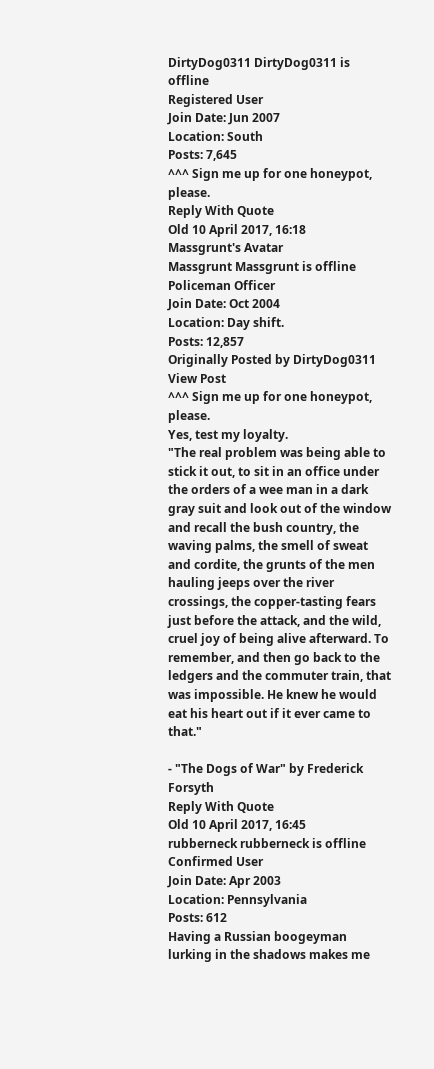DirtyDog0311 DirtyDog0311 is offline
Registered User
Join Date: Jun 2007
Location: South
Posts: 7,645
^^^ Sign me up for one honeypot, please.
Reply With Quote
Old 10 April 2017, 16:18
Massgrunt's Avatar
Massgrunt Massgrunt is offline
Policeman Officer
Join Date: Oct 2004
Location: Day shift.
Posts: 12,857
Originally Posted by DirtyDog0311 View Post
^^^ Sign me up for one honeypot, please.
Yes, test my loyalty.
"The real problem was being able to stick it out, to sit in an office under the orders of a wee man in a dark gray suit and look out of the window and recall the bush country, the waving palms, the smell of sweat and cordite, the grunts of the men hauling jeeps over the river crossings, the copper-tasting fears just before the attack, and the wild, cruel joy of being alive afterward. To remember, and then go back to the ledgers and the commuter train, that was impossible. He knew he would eat his heart out if it ever came to that."

- "The Dogs of War" by Frederick Forsyth
Reply With Quote
Old 10 April 2017, 16:45
rubberneck rubberneck is offline
Confirmed User
Join Date: Apr 2003
Location: Pennsylvania
Posts: 612
Having a Russian boogeyman lurking in the shadows makes me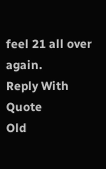feel 21 all over again.
Reply With Quote
Old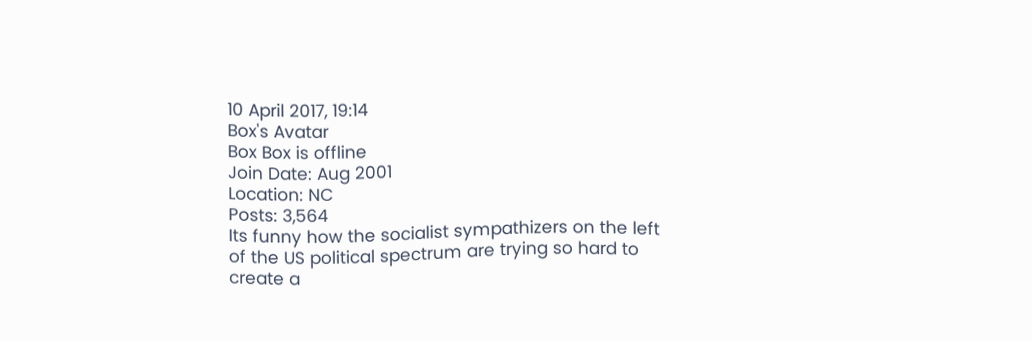10 April 2017, 19:14
Box's Avatar
Box Box is offline
Join Date: Aug 2001
Location: NC
Posts: 3,564
Its funny how the socialist sympathizers on the left of the US political spectrum are trying so hard to create a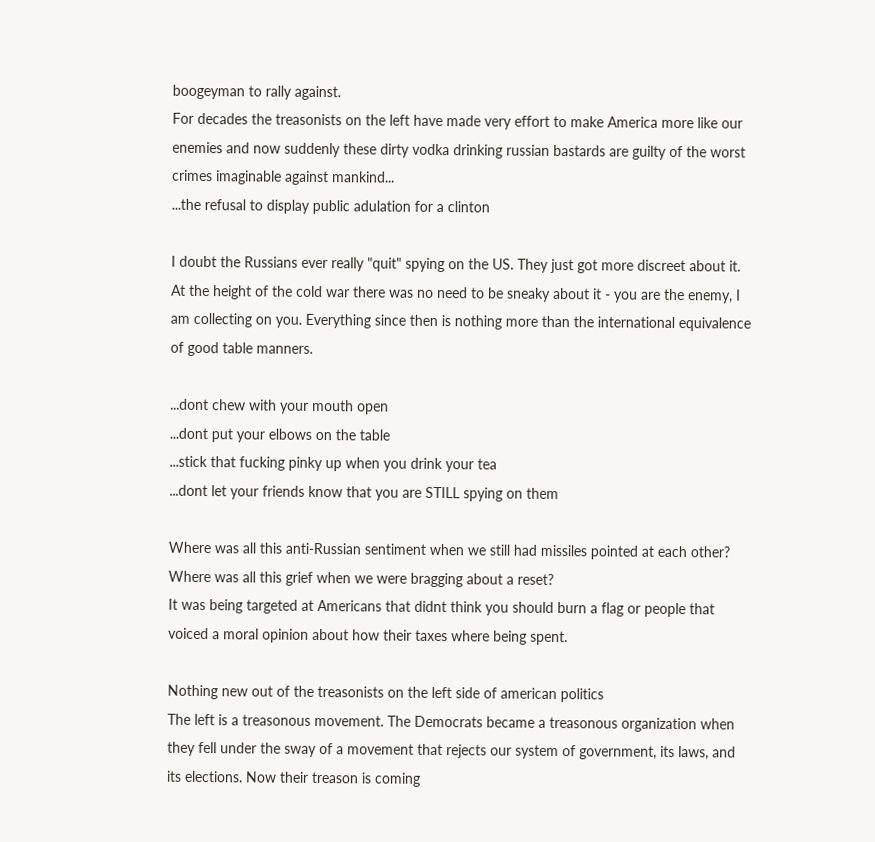boogeyman to rally against.
For decades the treasonists on the left have made very effort to make America more like our enemies and now suddenly these dirty vodka drinking russian bastards are guilty of the worst crimes imaginable against mankind...
...the refusal to display public adulation for a clinton

I doubt the Russians ever really "quit" spying on the US. They just got more discreet about it.
At the height of the cold war there was no need to be sneaky about it - you are the enemy, I am collecting on you. Everything since then is nothing more than the international equivalence of good table manners.

...dont chew with your mouth open
...dont put your elbows on the table
...stick that fucking pinky up when you drink your tea
...dont let your friends know that you are STILL spying on them

Where was all this anti-Russian sentiment when we still had missiles pointed at each other?
Where was all this grief when we were bragging about a reset?
It was being targeted at Americans that didnt think you should burn a flag or people that voiced a moral opinion about how their taxes where being spent.

Nothing new out of the treasonists on the left side of american politics
The left is a treasonous movement. The Democrats became a treasonous organization when they fell under the sway of a movement that rejects our system of government, its laws, and its elections. Now their treason is coming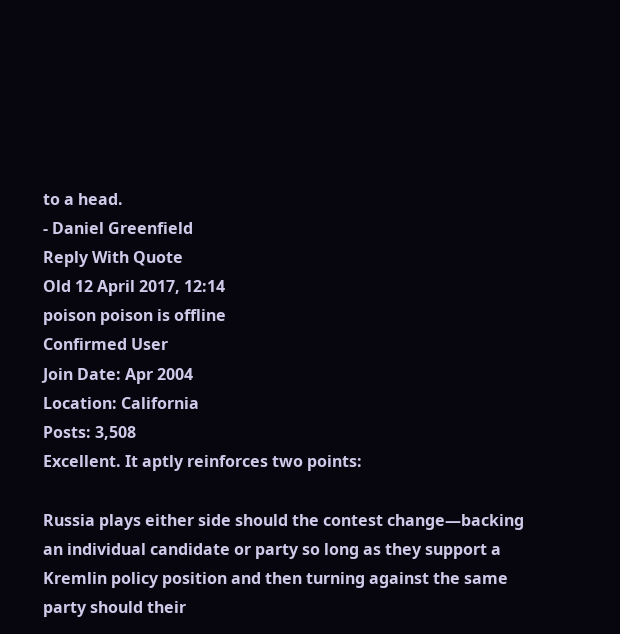to a head.
- Daniel Greenfield
Reply With Quote
Old 12 April 2017, 12:14
poison poison is offline
Confirmed User
Join Date: Apr 2004
Location: California
Posts: 3,508
Excellent. It aptly reinforces two points:

Russia plays either side should the contest change—backing an individual candidate or party so long as they support a Kremlin policy position and then turning against the same party should their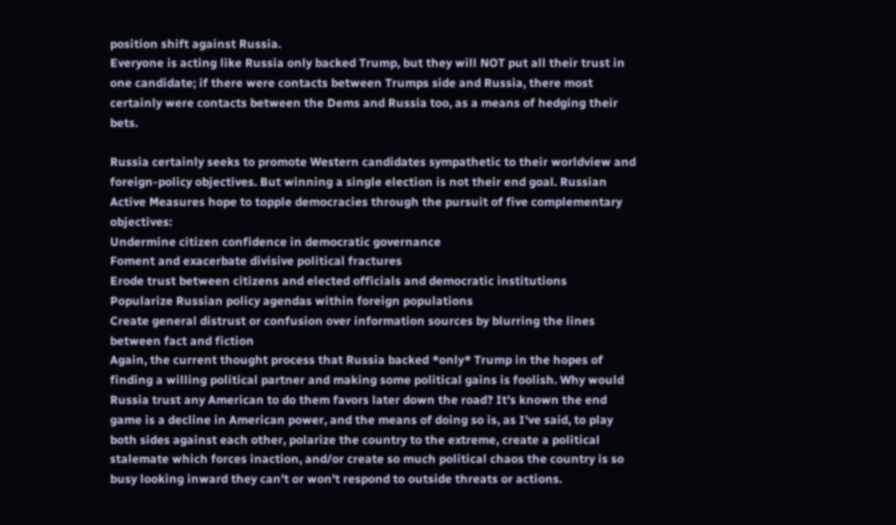position shift against Russia.
Everyone is acting like Russia only backed Trump, but they will NOT put all their trust in one candidate; if there were contacts between Trumps side and Russia, there most certainly were contacts between the Dems and Russia too, as a means of hedging their bets.

Russia certainly seeks to promote Western candidates sympathetic to their worldview and foreign-policy objectives. But winning a single election is not their end goal. Russian Active Measures hope to topple democracies through the pursuit of five complementary objectives:
Undermine citizen confidence in democratic governance
Foment and exacerbate divisive political fractures
Erode trust between citizens and elected officials and democratic institutions
Popularize Russian policy agendas within foreign populations
Create general distrust or confusion over information sources by blurring the lines between fact and fiction
Again, the current thought process that Russia backed *only* Trump in the hopes of finding a willing political partner and making some political gains is foolish. Why would Russia trust any American to do them favors later down the road? It's known the end game is a decline in American power, and the means of doing so is, as I've said, to play both sides against each other, polarize the country to the extreme, create a political stalemate which forces inaction, and/or create so much political chaos the country is so busy looking inward they can't or won't respond to outside threats or actions.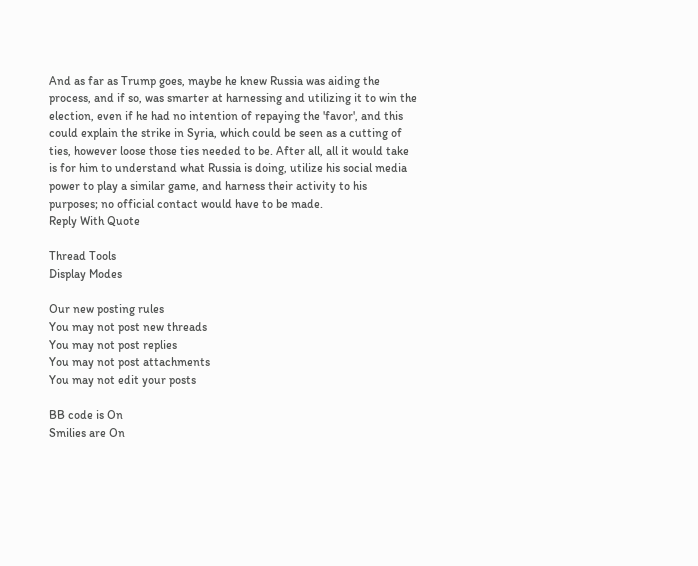And as far as Trump goes, maybe he knew Russia was aiding the process, and if so, was smarter at harnessing and utilizing it to win the election, even if he had no intention of repaying the 'favor', and this could explain the strike in Syria, which could be seen as a cutting of ties, however loose those ties needed to be. After all, all it would take is for him to understand what Russia is doing, utilize his social media power to play a similar game, and harness their activity to his purposes; no official contact would have to be made.
Reply With Quote

Thread Tools
Display Modes

Our new posting rules
You may not post new threads
You may not post replies
You may not post attachments
You may not edit your posts

BB code is On
Smilies are On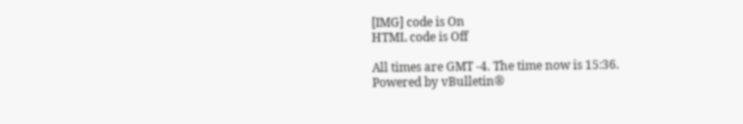[IMG] code is On
HTML code is Off

All times are GMT -4. The time now is 15:36.
Powered by vBulletin®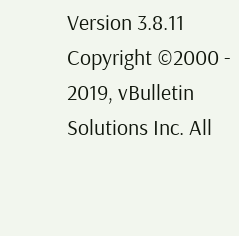Version 3.8.11
Copyright ©2000 - 2019, vBulletin Solutions Inc. All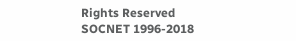Rights Reserved
SOCNET 1996-2018